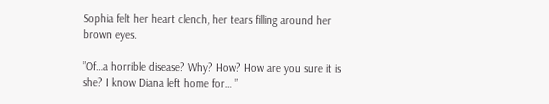Sophia felt her heart clench, her tears filling around her brown eyes.

”Of…a horrible disease? Why? How? How are you sure it is she? I know Diana left home for… ”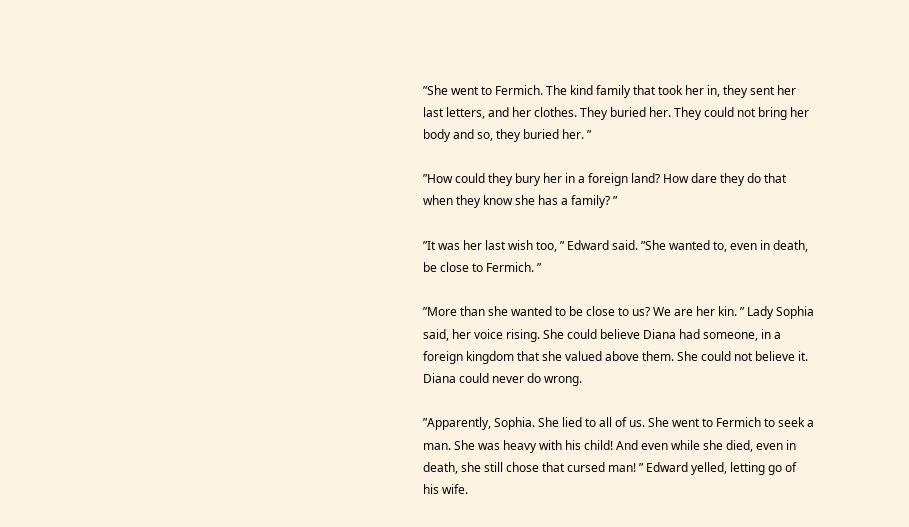”She went to Fermich. The kind family that took her in, they sent her last letters, and her clothes. They buried her. They could not bring her body and so, they buried her. ”

”How could they bury her in a foreign land? How dare they do that when they know she has a family? ”

”It was her last wish too, ” Edward said. ”She wanted to, even in death, be close to Fermich. ”

”More than she wanted to be close to us? We are her kin. ” Lady Sophia said, her voice rising. She could believe Diana had someone, in a foreign kingdom that she valued above them. She could not believe it. Diana could never do wrong.

”Apparently, Sophia. She lied to all of us. She went to Fermich to seek a man. She was heavy with his child! And even while she died, even in death, she still chose that cursed man! ” Edward yelled, letting go of his wife.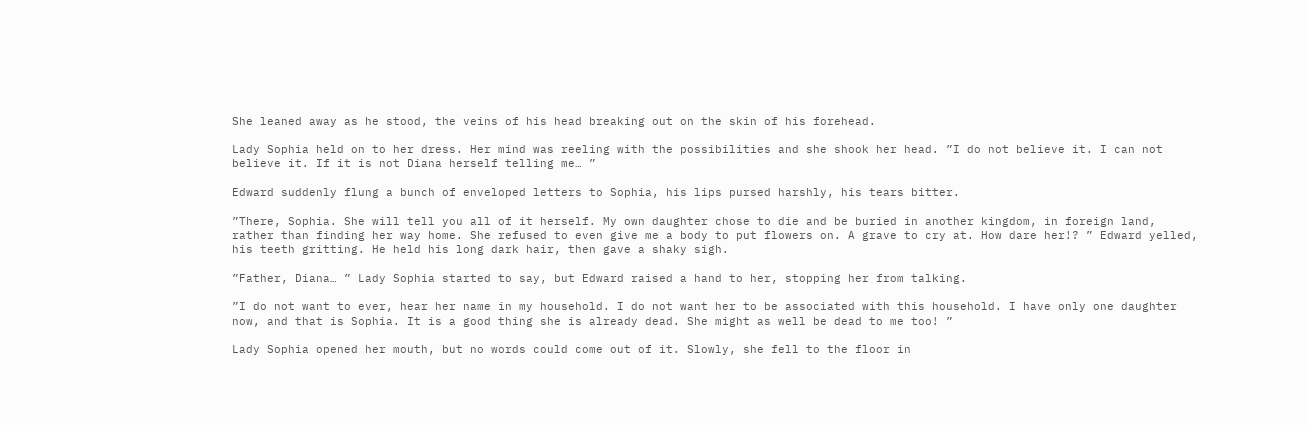She leaned away as he stood, the veins of his head breaking out on the skin of his forehead.

Lady Sophia held on to her dress. Her mind was reeling with the possibilities and she shook her head. ”I do not believe it. I can not believe it. If it is not Diana herself telling me… ”

Edward suddenly flung a bunch of enveloped letters to Sophia, his lips pursed harshly, his tears bitter.

”There, Sophia. She will tell you all of it herself. My own daughter chose to die and be buried in another kingdom, in foreign land, rather than finding her way home. She refused to even give me a body to put flowers on. A grave to cry at. How dare her!? ” Edward yelled, his teeth gritting. He held his long dark hair, then gave a shaky sigh.

”Father, Diana… ” Lady Sophia started to say, but Edward raised a hand to her, stopping her from talking.

”I do not want to ever, hear her name in my household. I do not want her to be associated with this household. I have only one daughter now, and that is Sophia. It is a good thing she is already dead. She might as well be dead to me too! ”

Lady Sophia opened her mouth, but no words could come out of it. Slowly, she fell to the floor in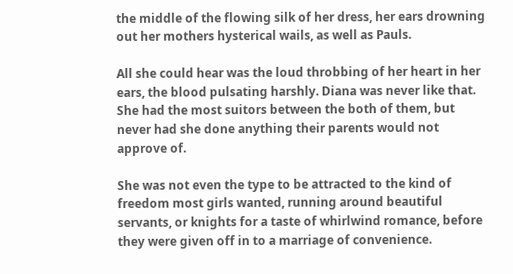the middle of the flowing silk of her dress, her ears drowning out her mothers hysterical wails, as well as Pauls.

All she could hear was the loud throbbing of her heart in her ears, the blood pulsating harshly. Diana was never like that. She had the most suitors between the both of them, but never had she done anything their parents would not approve of.

She was not even the type to be attracted to the kind of freedom most girls wanted, running around beautiful servants, or knights for a taste of whirlwind romance, before they were given off in to a marriage of convenience.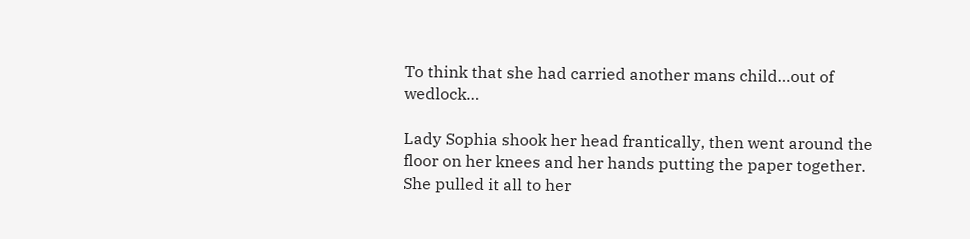To think that she had carried another mans child…out of wedlock…

Lady Sophia shook her head frantically, then went around the floor on her knees and her hands putting the paper together. She pulled it all to her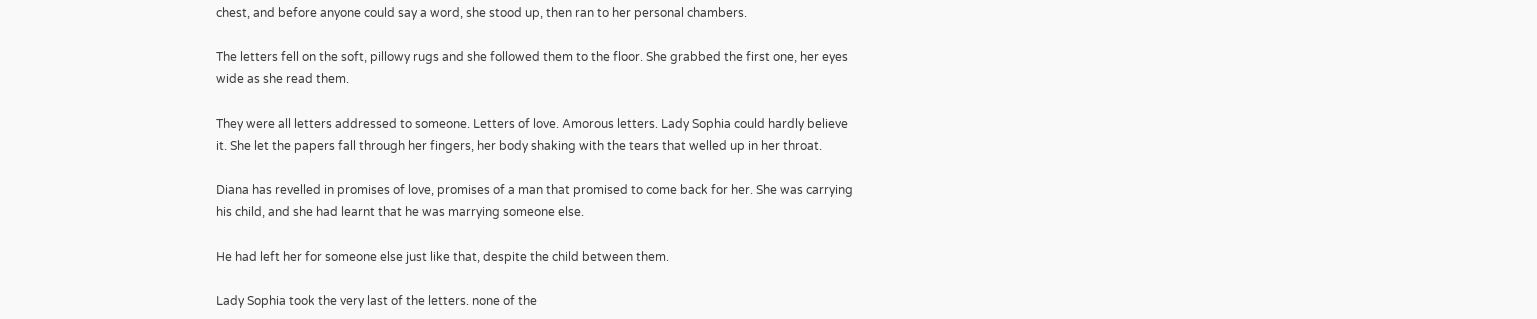chest, and before anyone could say a word, she stood up, then ran to her personal chambers.

The letters fell on the soft, pillowy rugs and she followed them to the floor. She grabbed the first one, her eyes wide as she read them.

They were all letters addressed to someone. Letters of love. Amorous letters. Lady Sophia could hardly believe it. She let the papers fall through her fingers, her body shaking with the tears that welled up in her throat.

Diana has revelled in promises of love, promises of a man that promised to come back for her. She was carrying his child, and she had learnt that he was marrying someone else.

He had left her for someone else just like that, despite the child between them.

Lady Sophia took the very last of the letters. none of the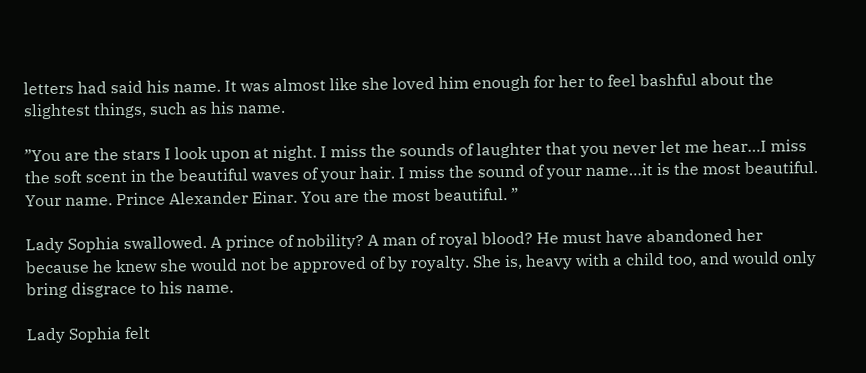letters had said his name. It was almost like she loved him enough for her to feel bashful about the slightest things, such as his name.

”You are the stars I look upon at night. I miss the sounds of laughter that you never let me hear…I miss the soft scent in the beautiful waves of your hair. I miss the sound of your name…it is the most beautiful. Your name. Prince Alexander Einar. You are the most beautiful. ”

Lady Sophia swallowed. A prince of nobility? A man of royal blood? He must have abandoned her because he knew she would not be approved of by royalty. She is, heavy with a child too, and would only bring disgrace to his name.

Lady Sophia felt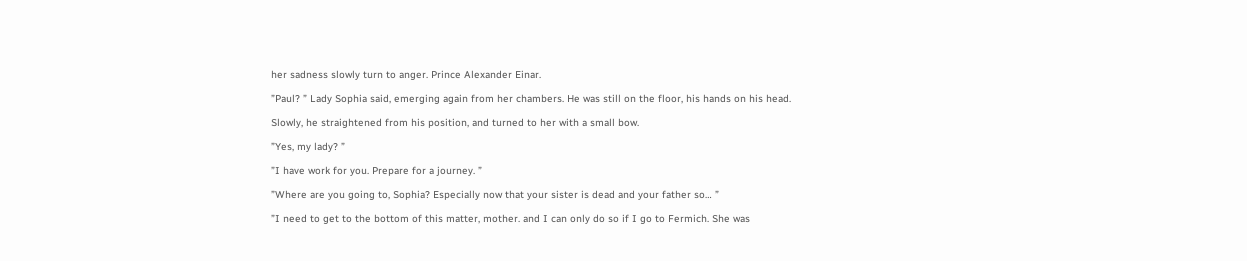her sadness slowly turn to anger. Prince Alexander Einar.

”Paul? ” Lady Sophia said, emerging again from her chambers. He was still on the floor, his hands on his head.

Slowly, he straightened from his position, and turned to her with a small bow.

”Yes, my lady? ”

”I have work for you. Prepare for a journey. ”

”Where are you going to, Sophia? Especially now that your sister is dead and your father so… ”

”I need to get to the bottom of this matter, mother. and I can only do so if I go to Fermich. She was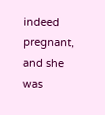indeed pregnant, and she was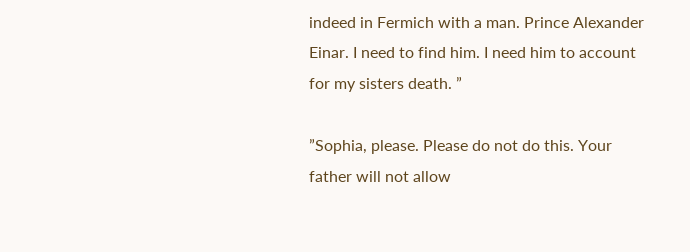indeed in Fermich with a man. Prince Alexander Einar. I need to find him. I need him to account for my sisters death. ”

”Sophia, please. Please do not do this. Your father will not allow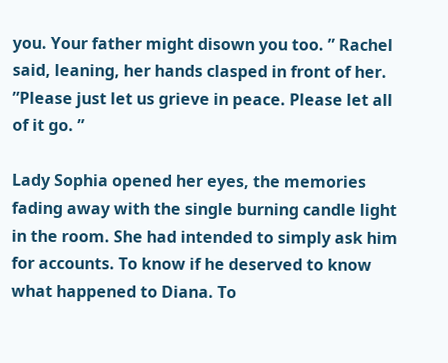you. Your father might disown you too. ” Rachel said, leaning, her hands clasped in front of her. ”Please just let us grieve in peace. Please let all of it go. ”

Lady Sophia opened her eyes, the memories fading away with the single burning candle light in the room. She had intended to simply ask him for accounts. To know if he deserved to know what happened to Diana. To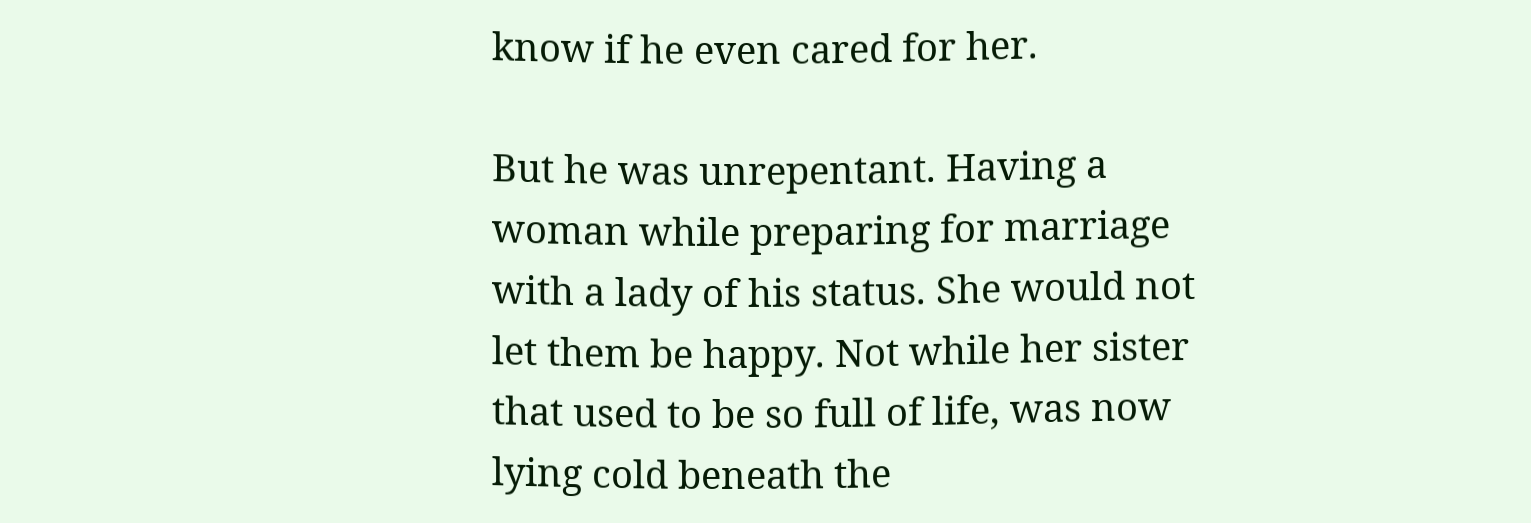know if he even cared for her.

But he was unrepentant. Having a woman while preparing for marriage with a lady of his status. She would not let them be happy. Not while her sister that used to be so full of life, was now lying cold beneath the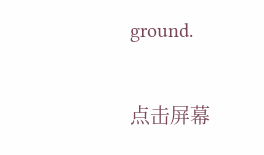ground.

点击屏幕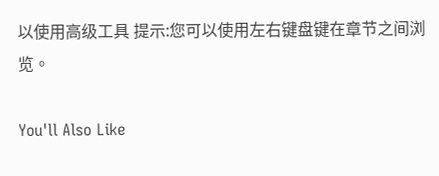以使用高级工具 提示:您可以使用左右键盘键在章节之间浏览。

You'll Also Like